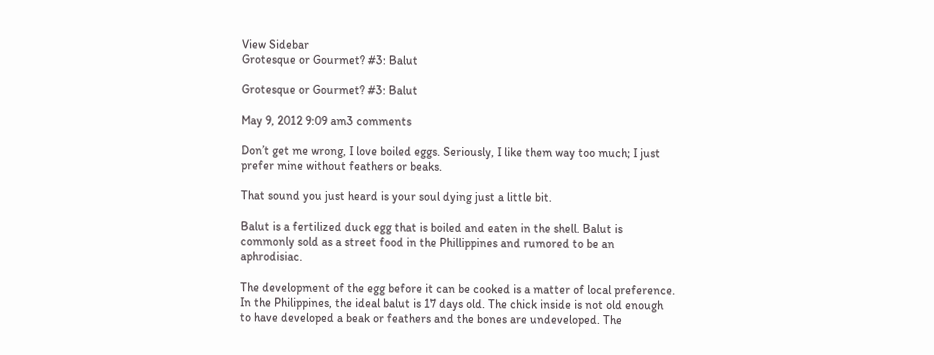View Sidebar
Grotesque or Gourmet? #3: Balut

Grotesque or Gourmet? #3: Balut

May 9, 2012 9:09 am3 comments

Don’t get me wrong, I love boiled eggs. Seriously, I like them way too much; I just prefer mine without feathers or beaks.

That sound you just heard is your soul dying just a little bit.

Balut is a fertilized duck egg that is boiled and eaten in the shell. Balut is commonly sold as a street food in the Phillippines and rumored to be an aphrodisiac.

The development of the egg before it can be cooked is a matter of local preference. In the Philippines, the ideal balut is 17 days old. The chick inside is not old enough to have developed a beak or feathers and the bones are undeveloped. The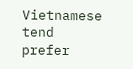Vietnamese tend prefer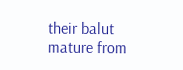their balut mature from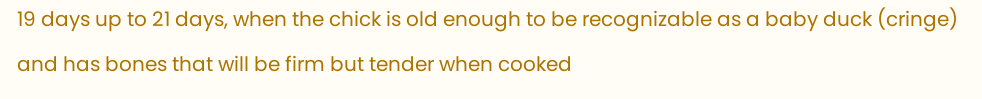19 days up to 21 days, when the chick is old enough to be recognizable as a baby duck (cringe) and has bones that will be firm but tender when cooked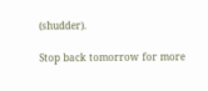(shudder).

Stop back tomorrow for more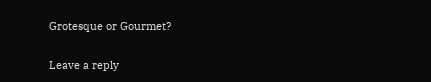Grotesque or Gourmet?


Leave a reply